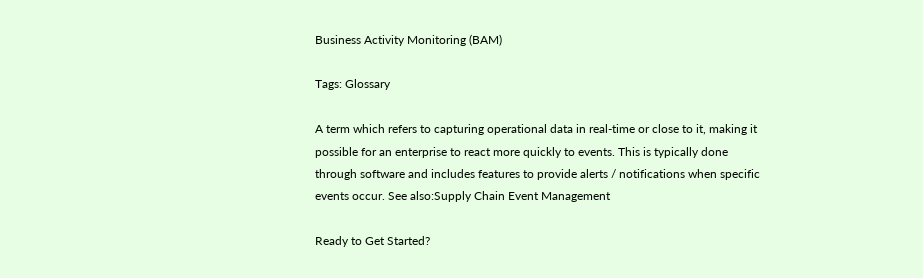Business Activity Monitoring (BAM)

Tags: Glossary

A term which refers to capturing operational data in real-time or close to it, making it possible for an enterprise to react more quickly to events. This is typically done through software and includes features to provide alerts / notifications when specific events occur. See also:Supply Chain Event Management

Ready to Get Started?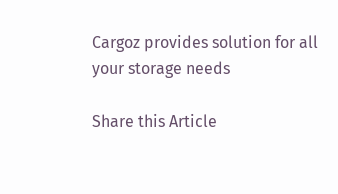Cargoz provides solution for all your storage needs

Share this Article